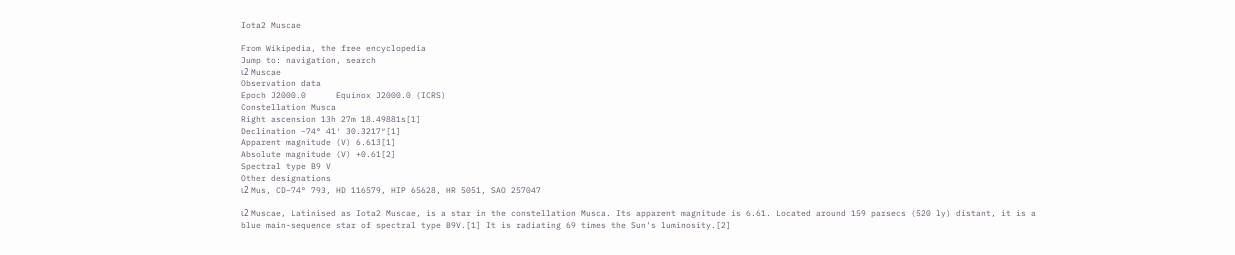Iota2 Muscae

From Wikipedia, the free encyclopedia
Jump to: navigation, search
ι2 Muscae
Observation data
Epoch J2000.0      Equinox J2000.0 (ICRS)
Constellation Musca
Right ascension 13h 27m 18.49881s[1]
Declination −74° 41′ 30.3217″[1]
Apparent magnitude (V) 6.613[1]
Absolute magnitude (V) +0.61[2]
Spectral type B9 V
Other designations
ι2 Mus, CD−74° 793, HD 116579, HIP 65628, HR 5051, SAO 257047

ι2 Muscae, Latinised as Iota2 Muscae, is a star in the constellation Musca. Its apparent magnitude is 6.61. Located around 159 parsecs (520 ly) distant, it is a blue main-sequence star of spectral type B9V.[1] It is radiating 69 times the Sun's luminosity.[2]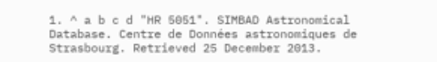1. ^ a b c d "HR 5051". SIMBAD Astronomical Database. Centre de Données astronomiques de Strasbourg. Retrieved 25 December 2013.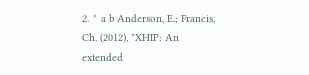2. ^ a b Anderson, E.; Francis, Ch. (2012), "XHIP: An extended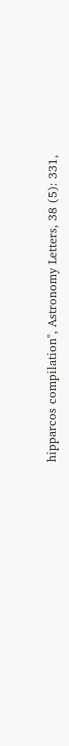hipparcos compilation", Astronomy Letters, 38 (5): 331,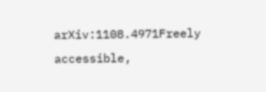arXiv:1108.4971Freely accessible,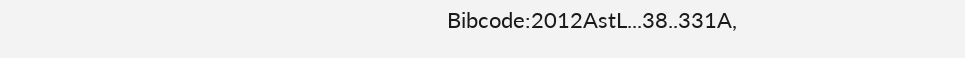Bibcode:2012AstL...38..331A,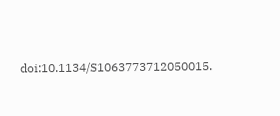doi:10.1134/S1063773712050015.